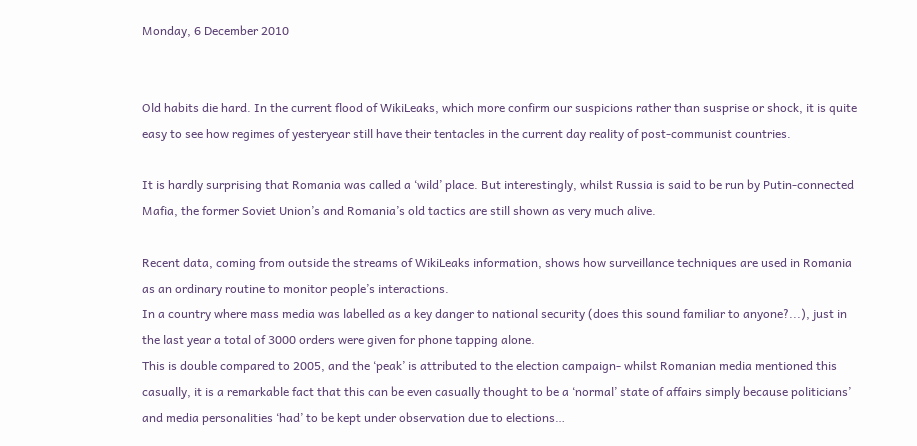Monday, 6 December 2010


Old habits die hard. In the current flood of WikiLeaks, which more confirm our suspicions rather than susprise or shock, it is quite easy to see how regimes of yesteryear still have their tentacles in the current day reality of post-communist countries.

It is hardly surprising that Romania was called a ‘wild’ place. But interestingly, whilst Russia is said to be run by Putin-connected Mafia, the former Soviet Union’s and Romania’s old tactics are still shown as very much alive.

Recent data, coming from outside the streams of WikiLeaks information, shows how surveillance techniques are used in Romania as an ordinary routine to monitor people’s interactions.
In a country where mass media was labelled as a key danger to national security (does this sound familiar to anyone?...), just in the last year a total of 3000 orders were given for phone tapping alone.
This is double compared to 2005, and the ‘peak’ is attributed to the election campaign- whilst Romanian media mentioned this casually, it is a remarkable fact that this can be even casually thought to be a ‘normal’ state of affairs simply because politicians’ and media personalities ‘had’ to be kept under observation due to elections…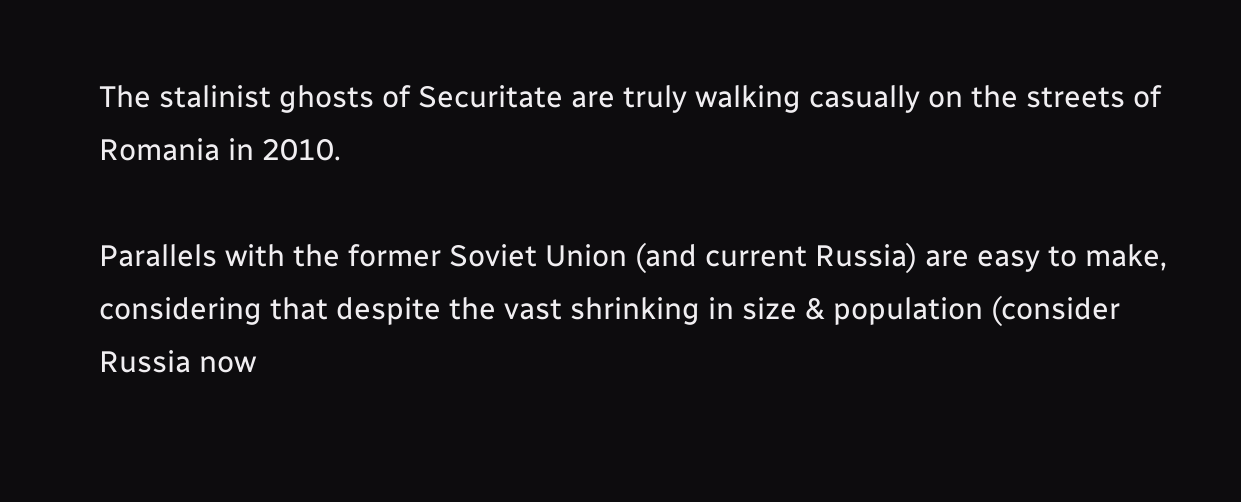The stalinist ghosts of Securitate are truly walking casually on the streets of Romania in 2010.

Parallels with the former Soviet Union (and current Russia) are easy to make, considering that despite the vast shrinking in size & population (consider Russia now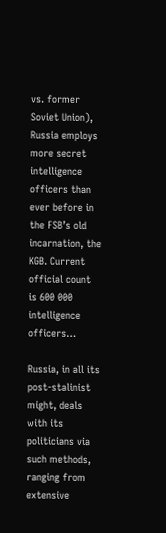vs. former Soviet Union), Russia employs more secret intelligence officers than ever before in the FSB’s old incarnation, the KGB. Current official count is 600 000 intelligence officers…

Russia, in all its post-stalinist might, deals with its politicians via such methods, ranging from extensive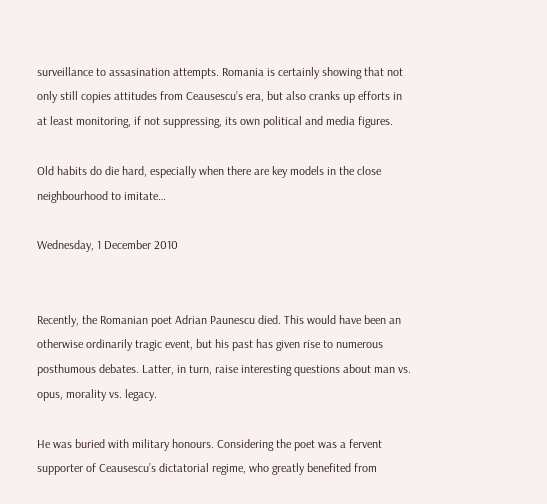surveillance to assasination attempts. Romania is certainly showing that not only still copies attitudes from Ceausescu’s era, but also cranks up efforts in at least monitoring, if not suppressing, its own political and media figures.

Old habits do die hard, especially when there are key models in the close neighbourhood to imitate…

Wednesday, 1 December 2010


Recently, the Romanian poet Adrian Paunescu died. This would have been an otherwise ordinarily tragic event, but his past has given rise to numerous posthumous debates. Latter, in turn, raise interesting questions about man vs. opus, morality vs. legacy.

He was buried with military honours. Considering the poet was a fervent supporter of Ceausescu’s dictatorial regime, who greatly benefited from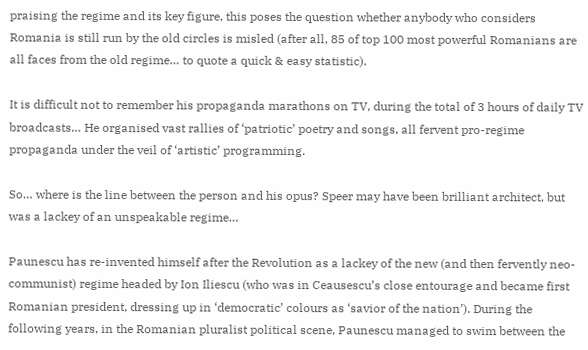praising the regime and its key figure, this poses the question whether anybody who considers Romania is still run by the old circles is misled (after all, 85 of top 100 most powerful Romanians are all faces from the old regime… to quote a quick & easy statistic).

It is difficult not to remember his propaganda marathons on TV, during the total of 3 hours of daily TV broadcasts… He organised vast rallies of ‘patriotic’ poetry and songs, all fervent pro-regime propaganda under the veil of ‘artistic’ programming.

So… where is the line between the person and his opus? Speer may have been brilliant architect, but was a lackey of an unspeakable regime…

Paunescu has re-invented himself after the Revolution as a lackey of the new (and then fervently neo-communist) regime headed by Ion Iliescu (who was in Ceausescu’s close entourage and became first Romanian president, dressing up in ‘democratic’ colours as ‘savior of the nation’). During the following years, in the Romanian pluralist political scene, Paunescu managed to swim between the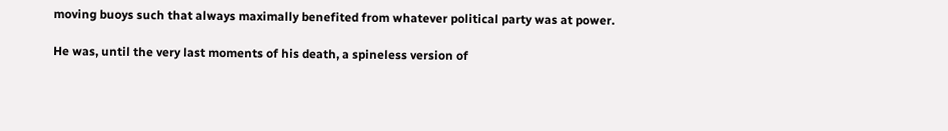moving buoys such that always maximally benefited from whatever political party was at power.

He was, until the very last moments of his death, a spineless version of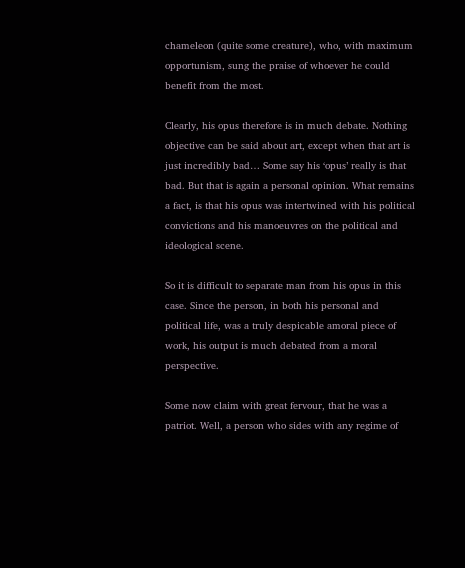chameleon (quite some creature), who, with maximum opportunism, sung the praise of whoever he could benefit from the most.

Clearly, his opus therefore is in much debate. Nothing objective can be said about art, except when that art is just incredibly bad… Some say his ‘opus’ really is that bad. But that is again a personal opinion. What remains a fact, is that his opus was intertwined with his political convictions and his manoeuvres on the political and ideological scene.

So it is difficult to separate man from his opus in this case. Since the person, in both his personal and political life, was a truly despicable amoral piece of work, his output is much debated from a moral perspective.

Some now claim with great fervour, that he was a patriot. Well, a person who sides with any regime of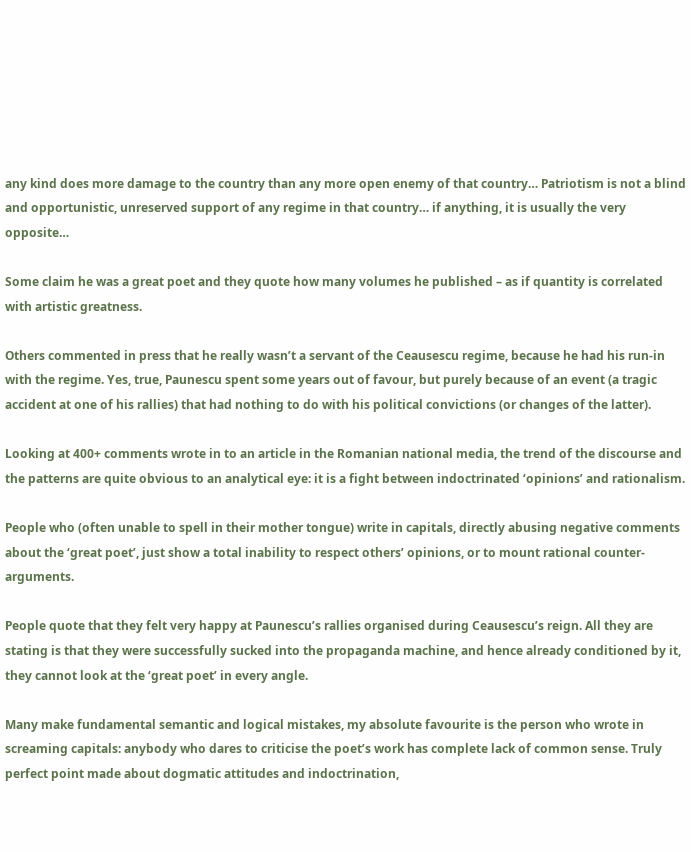any kind does more damage to the country than any more open enemy of that country… Patriotism is not a blind and opportunistic, unreserved support of any regime in that country… if anything, it is usually the very opposite…

Some claim he was a great poet and they quote how many volumes he published – as if quantity is correlated with artistic greatness.

Others commented in press that he really wasn’t a servant of the Ceausescu regime, because he had his run-in with the regime. Yes, true, Paunescu spent some years out of favour, but purely because of an event (a tragic accident at one of his rallies) that had nothing to do with his political convictions (or changes of the latter).

Looking at 400+ comments wrote in to an article in the Romanian national media, the trend of the discourse and the patterns are quite obvious to an analytical eye: it is a fight between indoctrinated ‘opinions’ and rationalism.

People who (often unable to spell in their mother tongue) write in capitals, directly abusing negative comments about the ‘great poet’, just show a total inability to respect others’ opinions, or to mount rational counter-arguments.

People quote that they felt very happy at Paunescu’s rallies organised during Ceausescu’s reign. All they are stating is that they were successfully sucked into the propaganda machine, and hence already conditioned by it, they cannot look at the ‘great poet’ in every angle.

Many make fundamental semantic and logical mistakes, my absolute favourite is the person who wrote in screaming capitals: anybody who dares to criticise the poet’s work has complete lack of common sense. Truly perfect point made about dogmatic attitudes and indoctrination,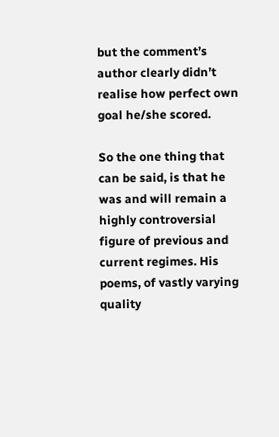but the comment’s author clearly didn’t realise how perfect own goal he/she scored.

So the one thing that can be said, is that he was and will remain a highly controversial figure of previous and current regimes. His poems, of vastly varying quality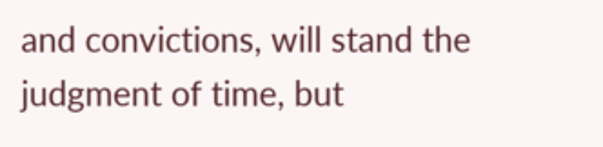and convictions, will stand the judgment of time, but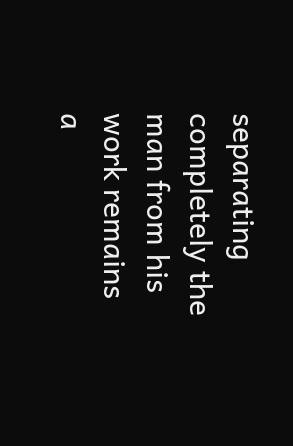separating completely the man from his work remains a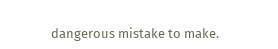dangerous mistake to make.